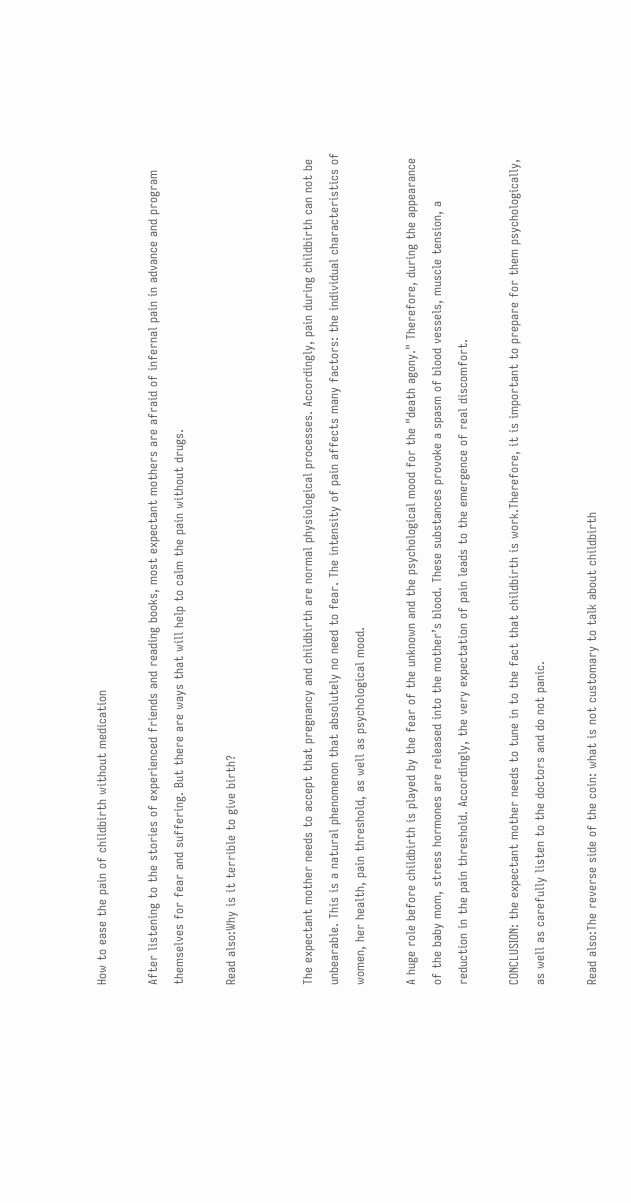How to ease the pain of childbirth without medication

After listening to the stories of experienced friends and reading books, most expectant mothers are afraid of infernal pain in advance and program themselves for fear and suffering. But there are ways that will help to calm the pain without drugs.

Read also:Why is it terrible to give birth?


The expectant mother needs to accept that pregnancy and childbirth are normal physiological processes. Accordingly, pain during childbirth can not be unbearable. This is a natural phenomenon that absolutely no need to fear. The intensity of pain affects many factors: the individual characteristics of women, her health, pain threshold, as well as psychological mood.

A huge role before childbirth is played by the fear of the unknown and the psychological mood for the "death agony." Therefore, during the appearance of the baby mom, stress hormones are released into the mother’s blood. These substances provoke a spasm of blood vessels, muscle tension, a reduction in the pain threshold. Accordingly, the very expectation of pain leads to the emergence of real discomfort.

CONCLUSION: the expectant mother needs to tune in to the fact that childbirth is work.Therefore, it is important to prepare for them psychologically, as well as carefully listen to the doctors and do not panic.

Read also:The reverse side of the coin: what is not customary to talk about childbirth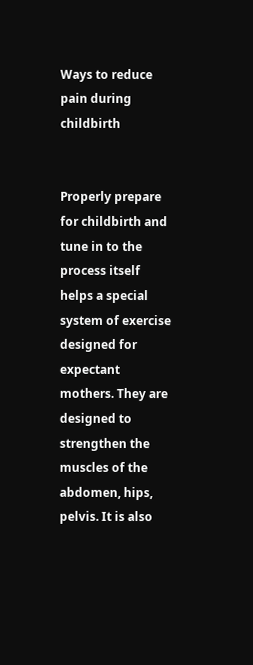Ways to reduce pain during childbirth


Properly prepare for childbirth and tune in to the process itself helps a special system of exercise designed for expectant mothers. They are designed to strengthen the muscles of the abdomen, hips, pelvis. It is also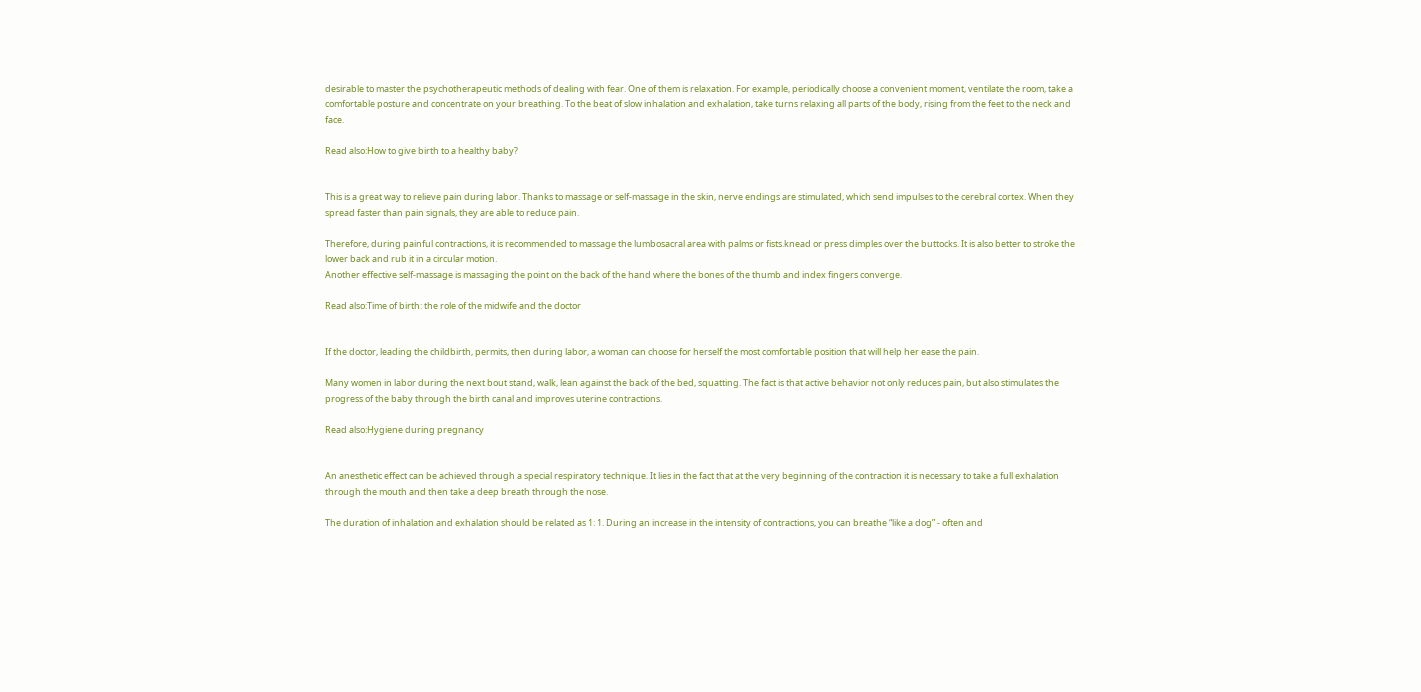desirable to master the psychotherapeutic methods of dealing with fear. One of them is relaxation. For example, periodically choose a convenient moment, ventilate the room, take a comfortable posture and concentrate on your breathing. To the beat of slow inhalation and exhalation, take turns relaxing all parts of the body, rising from the feet to the neck and face.

Read also:How to give birth to a healthy baby?


This is a great way to relieve pain during labor. Thanks to massage or self-massage in the skin, nerve endings are stimulated, which send impulses to the cerebral cortex. When they spread faster than pain signals, they are able to reduce pain.

Therefore, during painful contractions, it is recommended to massage the lumbosacral area with palms or fists.knead or press dimples over the buttocks. It is also better to stroke the lower back and rub it in a circular motion.
Another effective self-massage is massaging the point on the back of the hand where the bones of the thumb and index fingers converge.

Read also:Time of birth: the role of the midwife and the doctor


If the doctor, leading the childbirth, permits, then during labor, a woman can choose for herself the most comfortable position that will help her ease the pain.

Many women in labor during the next bout stand, walk, lean against the back of the bed, squatting. The fact is that active behavior not only reduces pain, but also stimulates the progress of the baby through the birth canal and improves uterine contractions.

Read also:Hygiene during pregnancy


An anesthetic effect can be achieved through a special respiratory technique. It lies in the fact that at the very beginning of the contraction it is necessary to take a full exhalation through the mouth and then take a deep breath through the nose.

The duration of inhalation and exhalation should be related as 1: 1. During an increase in the intensity of contractions, you can breathe “like a dog” - often and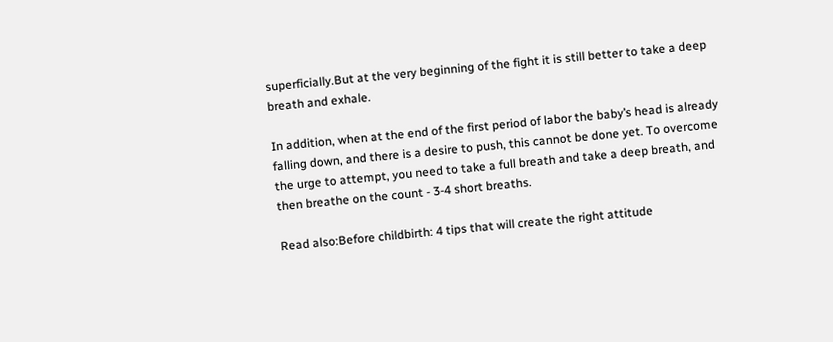superficially.But at the very beginning of the fight it is still better to take a deep breath and exhale.

In addition, when at the end of the first period of labor the baby’s head is already falling down, and there is a desire to push, this cannot be done yet. To overcome the urge to attempt, you need to take a full breath and take a deep breath, and then breathe on the count - 3-4 short breaths.

Read also:Before childbirth: 4 tips that will create the right attitude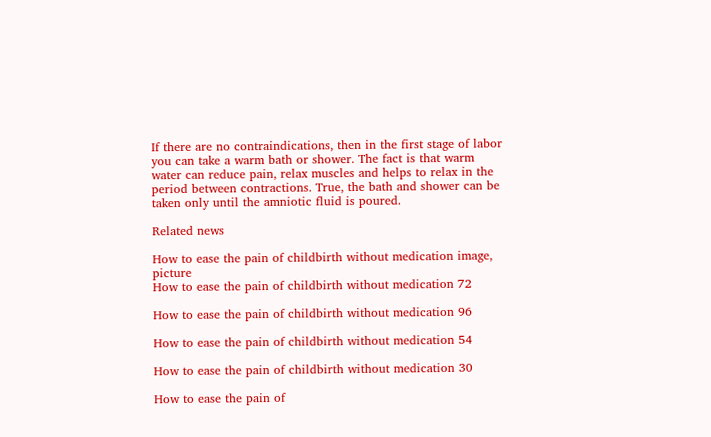If there are no contraindications, then in the first stage of labor you can take a warm bath or shower. The fact is that warm water can reduce pain, relax muscles and helps to relax in the period between contractions. True, the bath and shower can be taken only until the amniotic fluid is poured.

Related news

How to ease the pain of childbirth without medication image, picture
How to ease the pain of childbirth without medication 72

How to ease the pain of childbirth without medication 96

How to ease the pain of childbirth without medication 54

How to ease the pain of childbirth without medication 30

How to ease the pain of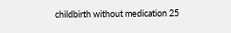childbirth without medication 25